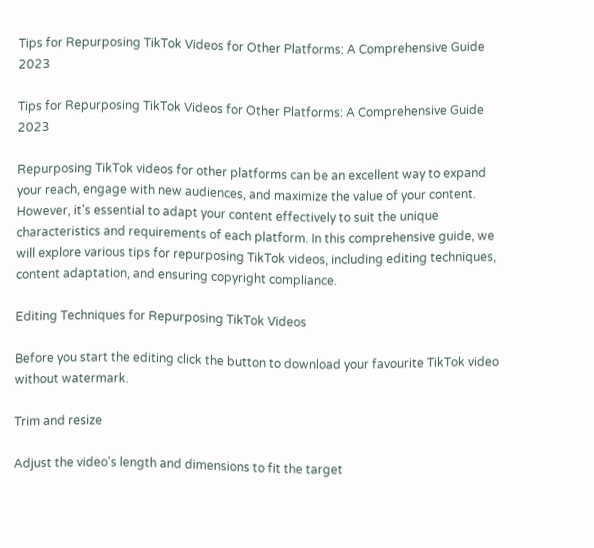Tips for Repurposing TikTok Videos for Other Platforms: A Comprehensive Guide 2023

Tips for Repurposing TikTok Videos for Other Platforms: A Comprehensive Guide 2023

Repurposing TikTok videos for other platforms can be an excellent way to expand your reach, engage with new audiences, and maximize the value of your content. However, it's essential to adapt your content effectively to suit the unique characteristics and requirements of each platform. In this comprehensive guide, we will explore various tips for repurposing TikTok videos, including editing techniques, content adaptation, and ensuring copyright compliance.

Editing Techniques for Repurposing TikTok Videos

Before you start the editing click the button to download your favourite TikTok video without watermark.

Trim and resize

Adjust the video's length and dimensions to fit the target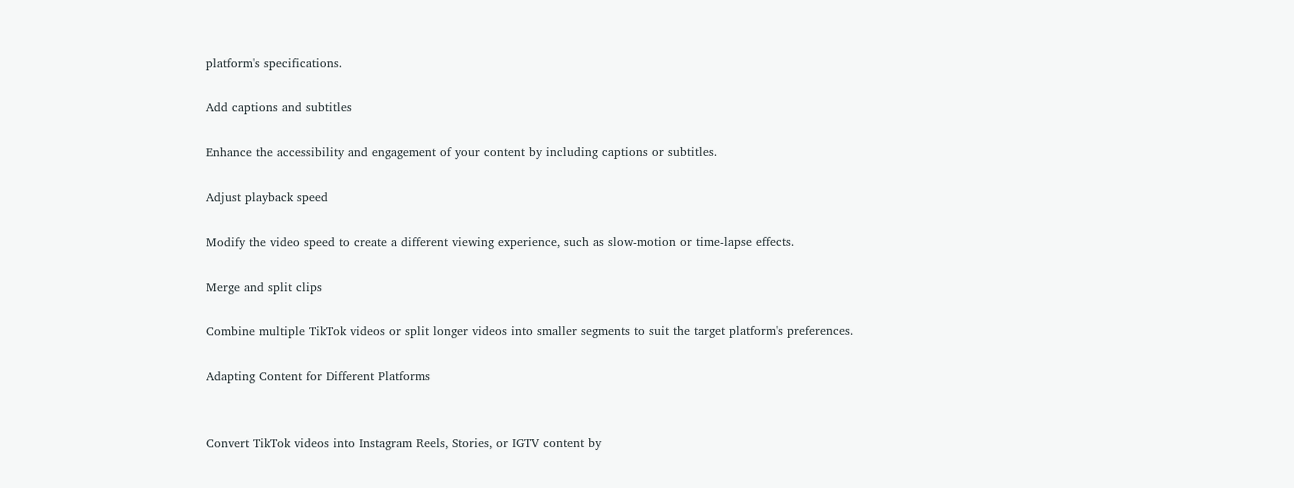platform's specifications.

Add captions and subtitles

Enhance the accessibility and engagement of your content by including captions or subtitles.

Adjust playback speed

Modify the video speed to create a different viewing experience, such as slow-motion or time-lapse effects.

Merge and split clips

Combine multiple TikTok videos or split longer videos into smaller segments to suit the target platform's preferences.

Adapting Content for Different Platforms


Convert TikTok videos into Instagram Reels, Stories, or IGTV content by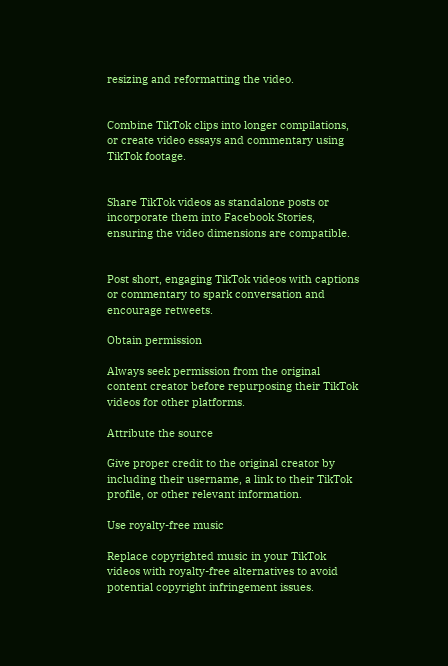resizing and reformatting the video.


Combine TikTok clips into longer compilations, or create video essays and commentary using TikTok footage.


Share TikTok videos as standalone posts or incorporate them into Facebook Stories, ensuring the video dimensions are compatible.


Post short, engaging TikTok videos with captions or commentary to spark conversation and encourage retweets.

Obtain permission

Always seek permission from the original content creator before repurposing their TikTok videos for other platforms.

Attribute the source

Give proper credit to the original creator by including their username, a link to their TikTok profile, or other relevant information.

Use royalty-free music

Replace copyrighted music in your TikTok videos with royalty-free alternatives to avoid potential copyright infringement issues.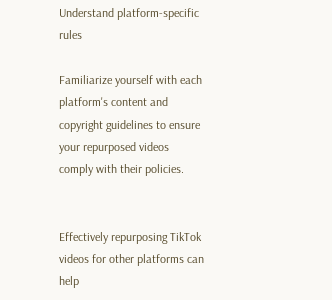Understand platform-specific rules

Familiarize yourself with each platform's content and copyright guidelines to ensure your repurposed videos comply with their policies.


Effectively repurposing TikTok videos for other platforms can help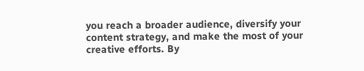you reach a broader audience, diversify your content strategy, and make the most of your creative efforts. By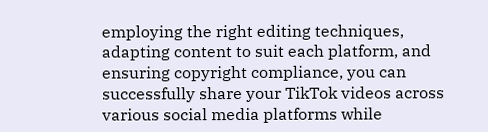employing the right editing techniques, adapting content to suit each platform, and ensuring copyright compliance, you can successfully share your TikTok videos across various social media platforms while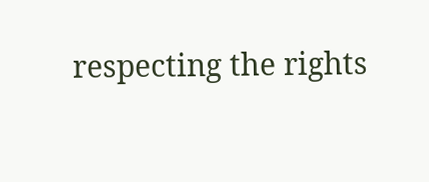respecting the rights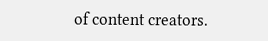of content creators.